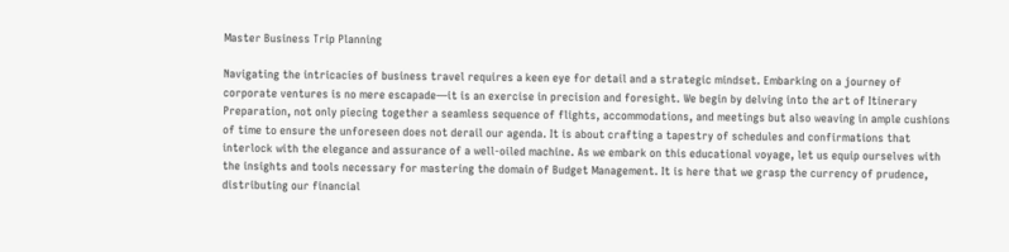Master Business Trip Planning

Navigating the intricacies of business travel requires a keen eye for detail and a strategic mindset. Embarking on a journey of corporate ventures is no mere escapade—it is an exercise in precision and foresight. We begin by delving into the art of Itinerary Preparation, not only piecing together a seamless sequence of flights, accommodations, and meetings but also weaving in ample cushions of time to ensure the unforeseen does not derail our agenda. It is about crafting a tapestry of schedules and confirmations that interlock with the elegance and assurance of a well-oiled machine. As we embark on this educational voyage, let us equip ourselves with the insights and tools necessary for mastering the domain of Budget Management. It is here that we grasp the currency of prudence, distributing our financial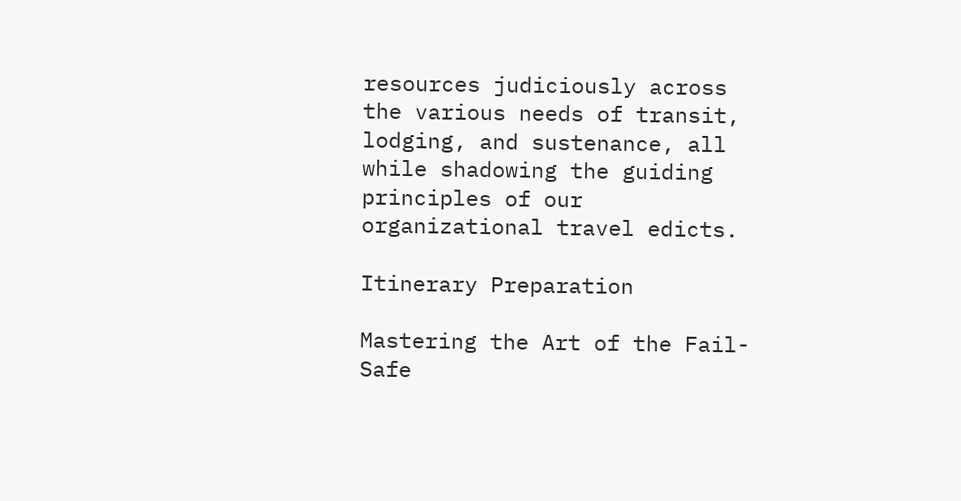resources judiciously across the various needs of transit, lodging, and sustenance, all while shadowing the guiding principles of our organizational travel edicts.

Itinerary Preparation

Mastering the Art of the Fail-Safe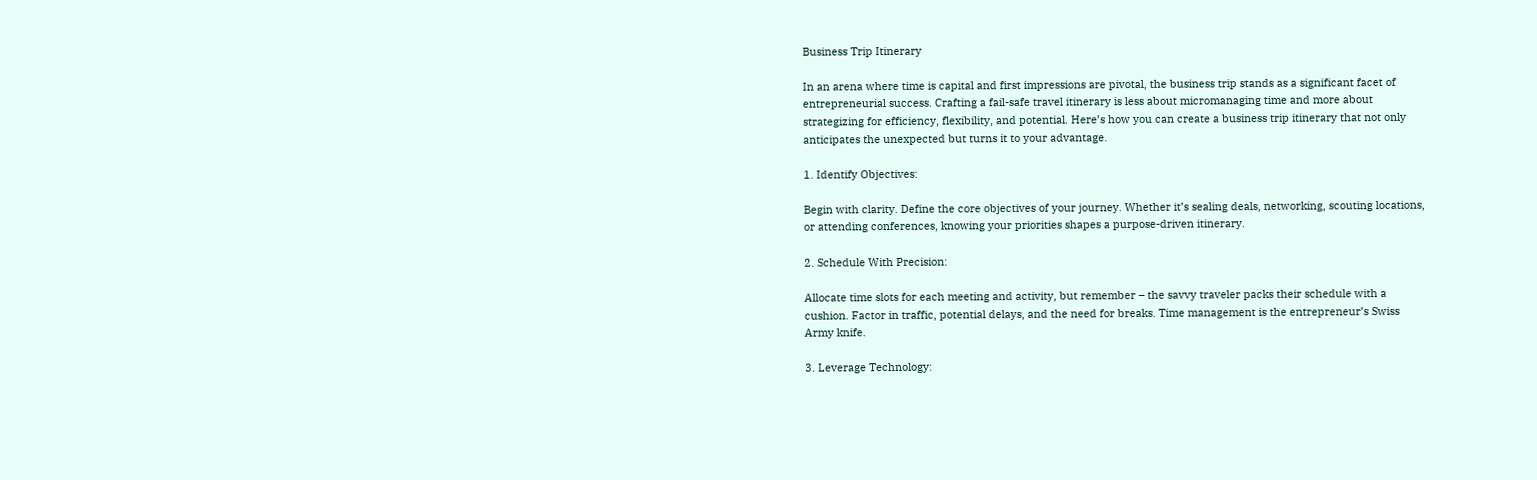Business Trip Itinerary

In an arena where time is capital and first impressions are pivotal, the business trip stands as a significant facet of entrepreneurial success. Crafting a fail-safe travel itinerary is less about micromanaging time and more about strategizing for efficiency, flexibility, and potential. Here’s how you can create a business trip itinerary that not only anticipates the unexpected but turns it to your advantage.

1. Identify Objectives:

Begin with clarity. Define the core objectives of your journey. Whether it’s sealing deals, networking, scouting locations, or attending conferences, knowing your priorities shapes a purpose-driven itinerary.

2. Schedule With Precision:

Allocate time slots for each meeting and activity, but remember – the savvy traveler packs their schedule with a cushion. Factor in traffic, potential delays, and the need for breaks. Time management is the entrepreneur’s Swiss Army knife.

3. Leverage Technology: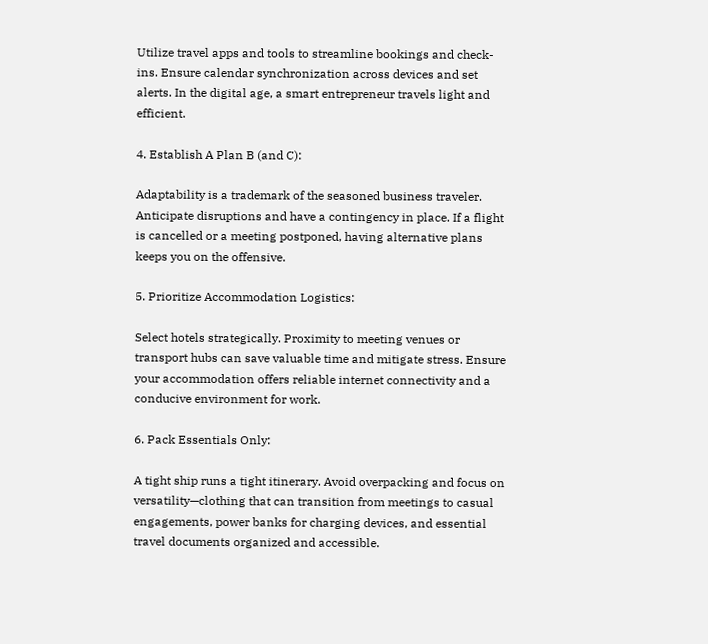Utilize travel apps and tools to streamline bookings and check-ins. Ensure calendar synchronization across devices and set alerts. In the digital age, a smart entrepreneur travels light and efficient.

4. Establish A Plan B (and C):

Adaptability is a trademark of the seasoned business traveler. Anticipate disruptions and have a contingency in place. If a flight is cancelled or a meeting postponed, having alternative plans keeps you on the offensive.

5. Prioritize Accommodation Logistics:

Select hotels strategically. Proximity to meeting venues or transport hubs can save valuable time and mitigate stress. Ensure your accommodation offers reliable internet connectivity and a conducive environment for work.

6. Pack Essentials Only:

A tight ship runs a tight itinerary. Avoid overpacking and focus on versatility—clothing that can transition from meetings to casual engagements, power banks for charging devices, and essential travel documents organized and accessible.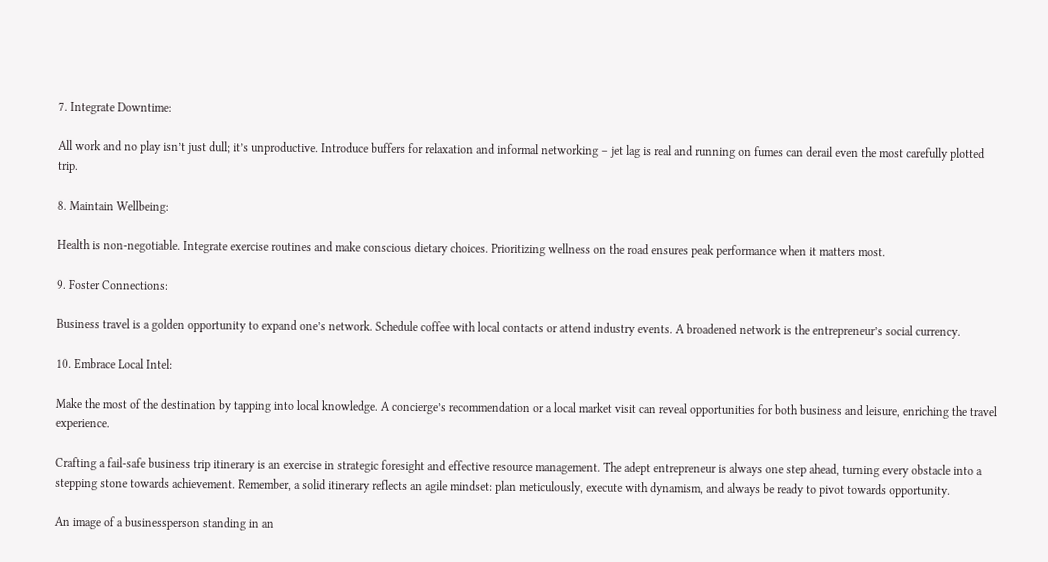7. Integrate Downtime:

All work and no play isn’t just dull; it’s unproductive. Introduce buffers for relaxation and informal networking – jet lag is real and running on fumes can derail even the most carefully plotted trip.

8. Maintain Wellbeing:

Health is non-negotiable. Integrate exercise routines and make conscious dietary choices. Prioritizing wellness on the road ensures peak performance when it matters most.

9. Foster Connections:

Business travel is a golden opportunity to expand one’s network. Schedule coffee with local contacts or attend industry events. A broadened network is the entrepreneur’s social currency.

10. Embrace Local Intel:

Make the most of the destination by tapping into local knowledge. A concierge’s recommendation or a local market visit can reveal opportunities for both business and leisure, enriching the travel experience.

Crafting a fail-safe business trip itinerary is an exercise in strategic foresight and effective resource management. The adept entrepreneur is always one step ahead, turning every obstacle into a stepping stone towards achievement. Remember, a solid itinerary reflects an agile mindset: plan meticulously, execute with dynamism, and always be ready to pivot towards opportunity.

An image of a businessperson standing in an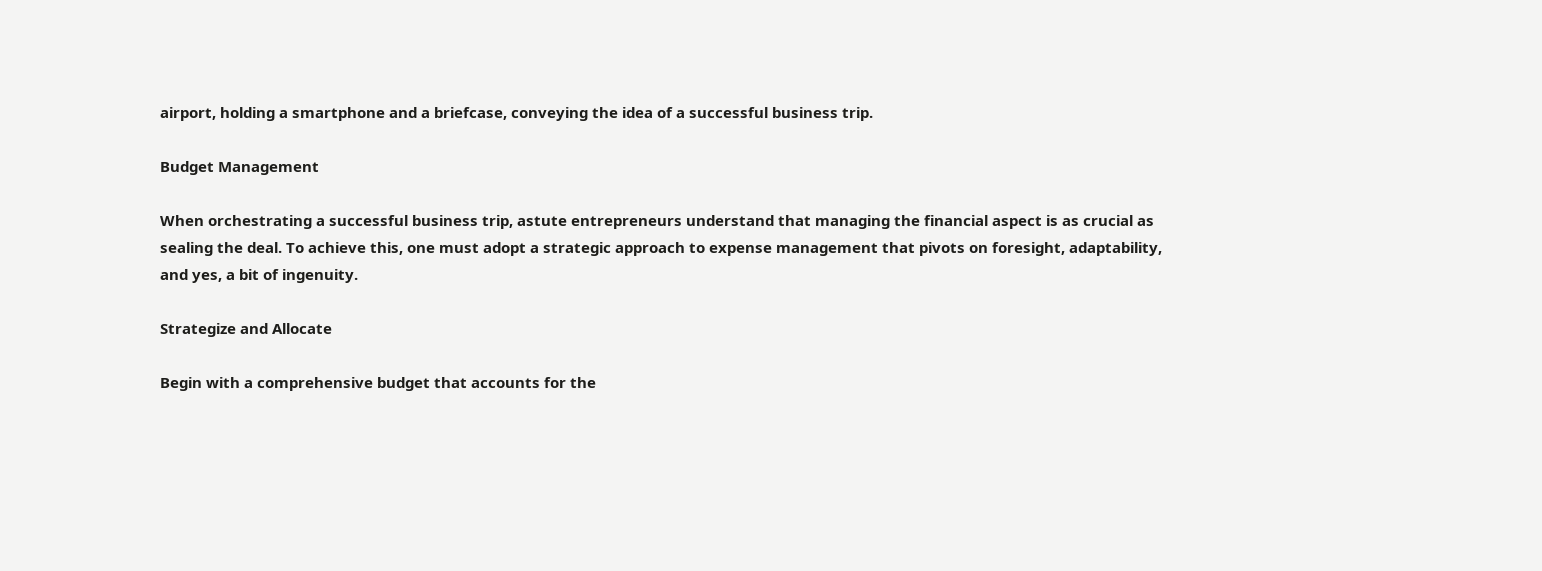airport, holding a smartphone and a briefcase, conveying the idea of a successful business trip.

Budget Management

When orchestrating a successful business trip, astute entrepreneurs understand that managing the financial aspect is as crucial as sealing the deal. To achieve this, one must adopt a strategic approach to expense management that pivots on foresight, adaptability, and yes, a bit of ingenuity.

Strategize and Allocate

Begin with a comprehensive budget that accounts for the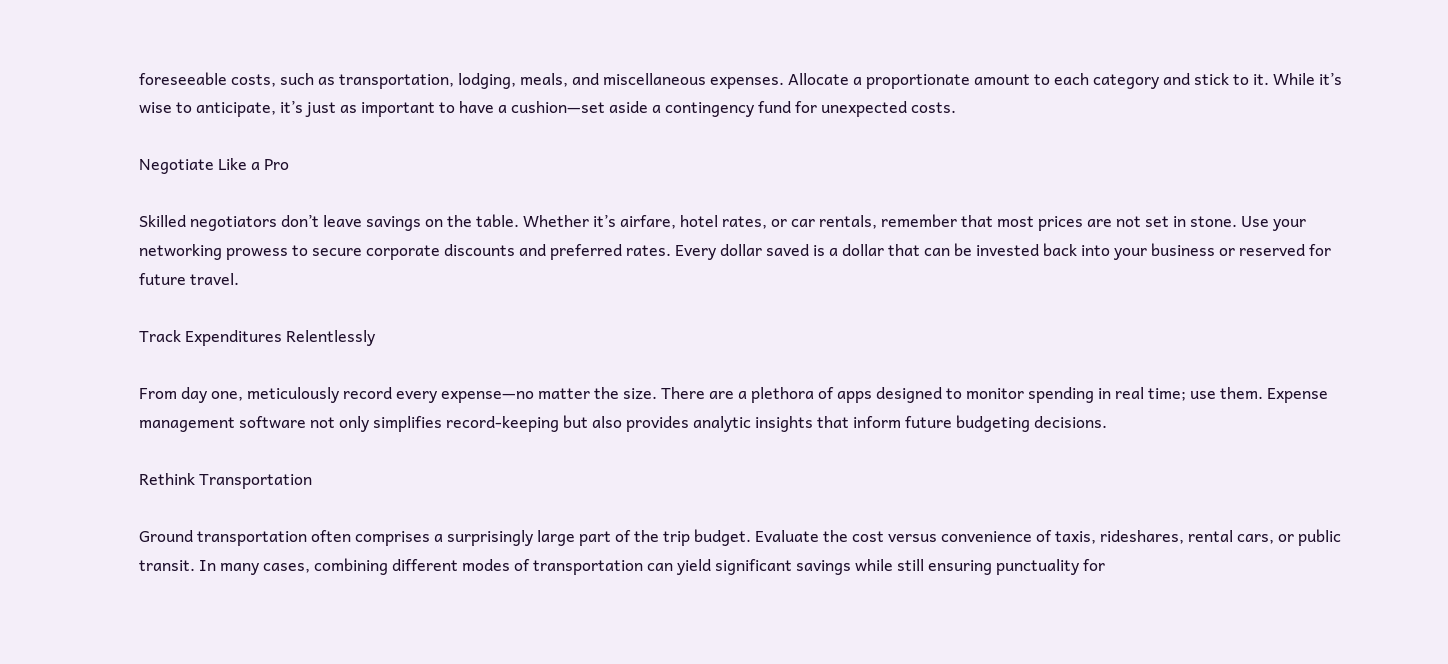foreseeable costs, such as transportation, lodging, meals, and miscellaneous expenses. Allocate a proportionate amount to each category and stick to it. While it’s wise to anticipate, it’s just as important to have a cushion—set aside a contingency fund for unexpected costs.

Negotiate Like a Pro

Skilled negotiators don’t leave savings on the table. Whether it’s airfare, hotel rates, or car rentals, remember that most prices are not set in stone. Use your networking prowess to secure corporate discounts and preferred rates. Every dollar saved is a dollar that can be invested back into your business or reserved for future travel.

Track Expenditures Relentlessly

From day one, meticulously record every expense—no matter the size. There are a plethora of apps designed to monitor spending in real time; use them. Expense management software not only simplifies record-keeping but also provides analytic insights that inform future budgeting decisions.

Rethink Transportation

Ground transportation often comprises a surprisingly large part of the trip budget. Evaluate the cost versus convenience of taxis, rideshares, rental cars, or public transit. In many cases, combining different modes of transportation can yield significant savings while still ensuring punctuality for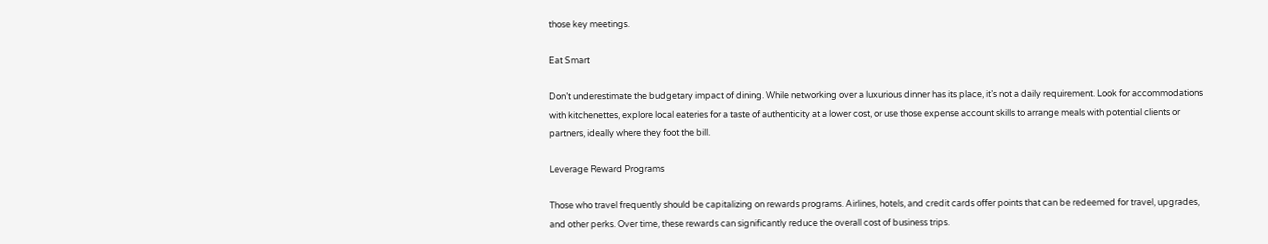those key meetings.

Eat Smart

Don’t underestimate the budgetary impact of dining. While networking over a luxurious dinner has its place, it’s not a daily requirement. Look for accommodations with kitchenettes, explore local eateries for a taste of authenticity at a lower cost, or use those expense account skills to arrange meals with potential clients or partners, ideally where they foot the bill.

Leverage Reward Programs

Those who travel frequently should be capitalizing on rewards programs. Airlines, hotels, and credit cards offer points that can be redeemed for travel, upgrades, and other perks. Over time, these rewards can significantly reduce the overall cost of business trips.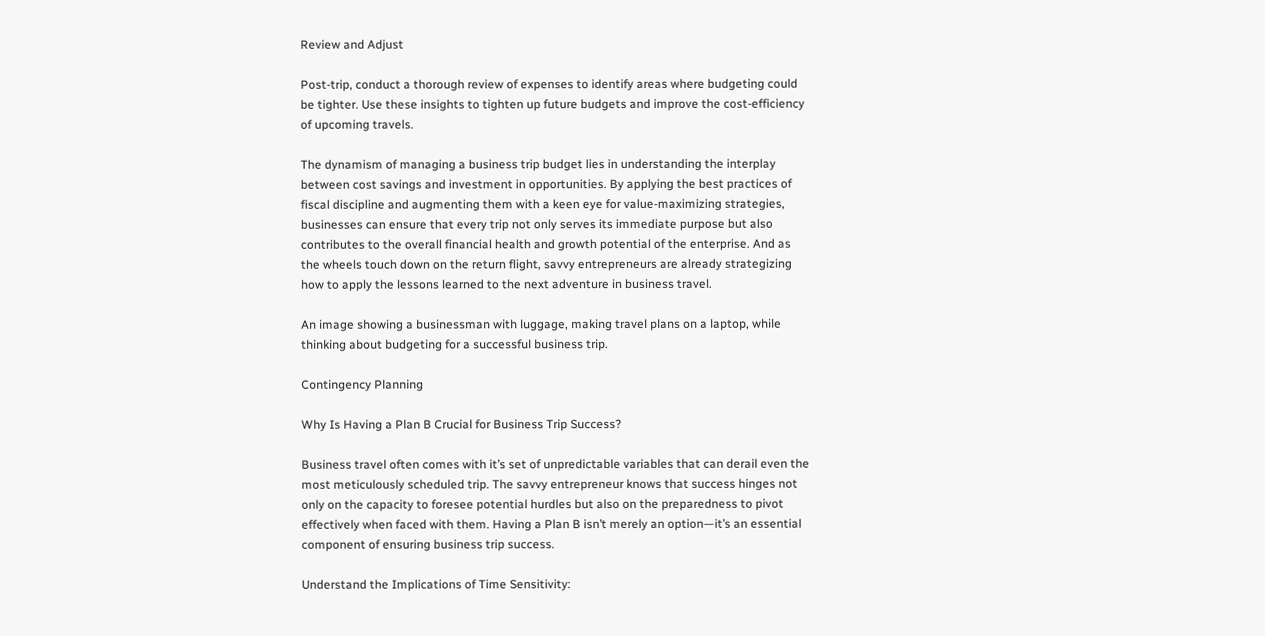Review and Adjust

Post-trip, conduct a thorough review of expenses to identify areas where budgeting could be tighter. Use these insights to tighten up future budgets and improve the cost-efficiency of upcoming travels.

The dynamism of managing a business trip budget lies in understanding the interplay between cost savings and investment in opportunities. By applying the best practices of fiscal discipline and augmenting them with a keen eye for value-maximizing strategies, businesses can ensure that every trip not only serves its immediate purpose but also contributes to the overall financial health and growth potential of the enterprise. And as the wheels touch down on the return flight, savvy entrepreneurs are already strategizing how to apply the lessons learned to the next adventure in business travel.

An image showing a businessman with luggage, making travel plans on a laptop, while thinking about budgeting for a successful business trip.

Contingency Planning

Why Is Having a Plan B Crucial for Business Trip Success?

Business travel often comes with it’s set of unpredictable variables that can derail even the most meticulously scheduled trip. The savvy entrepreneur knows that success hinges not only on the capacity to foresee potential hurdles but also on the preparedness to pivot effectively when faced with them. Having a Plan B isn’t merely an option—it’s an essential component of ensuring business trip success.

Understand the Implications of Time Sensitivity: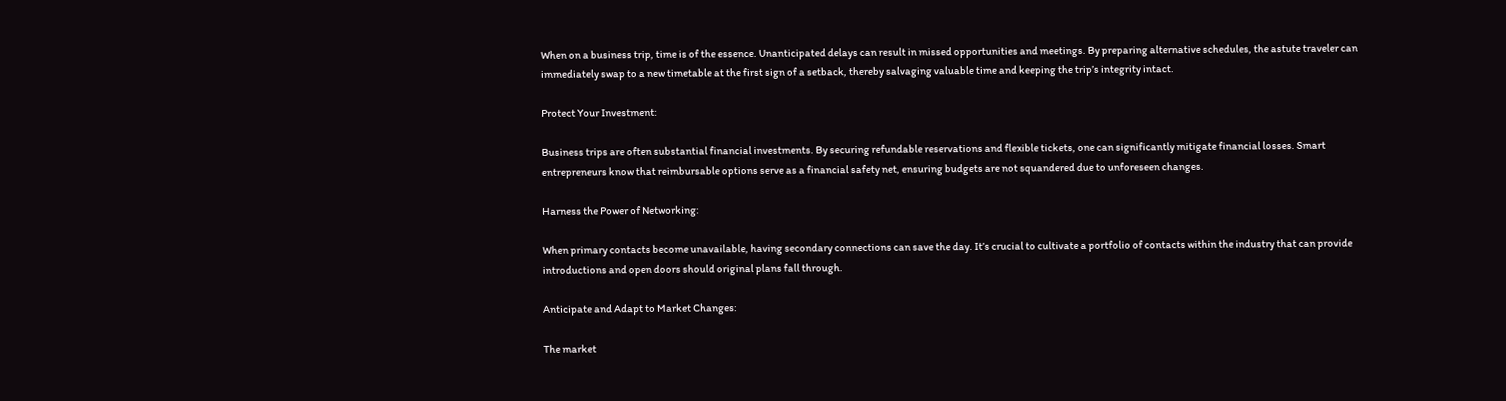When on a business trip, time is of the essence. Unanticipated delays can result in missed opportunities and meetings. By preparing alternative schedules, the astute traveler can immediately swap to a new timetable at the first sign of a setback, thereby salvaging valuable time and keeping the trip’s integrity intact.

Protect Your Investment:

Business trips are often substantial financial investments. By securing refundable reservations and flexible tickets, one can significantly mitigate financial losses. Smart entrepreneurs know that reimbursable options serve as a financial safety net, ensuring budgets are not squandered due to unforeseen changes.

Harness the Power of Networking:

When primary contacts become unavailable, having secondary connections can save the day. It’s crucial to cultivate a portfolio of contacts within the industry that can provide introductions and open doors should original plans fall through.

Anticipate and Adapt to Market Changes:

The market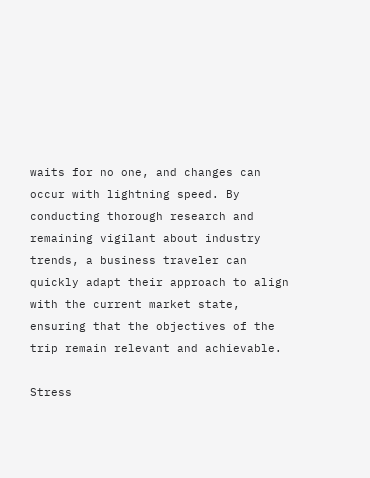waits for no one, and changes can occur with lightning speed. By conducting thorough research and remaining vigilant about industry trends, a business traveler can quickly adapt their approach to align with the current market state, ensuring that the objectives of the trip remain relevant and achievable.

Stress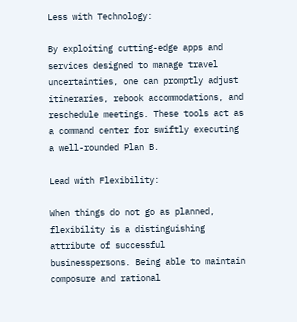Less with Technology:

By exploiting cutting-edge apps and services designed to manage travel uncertainties, one can promptly adjust itineraries, rebook accommodations, and reschedule meetings. These tools act as a command center for swiftly executing a well-rounded Plan B.

Lead with Flexibility:

When things do not go as planned, flexibility is a distinguishing attribute of successful businesspersons. Being able to maintain composure and rational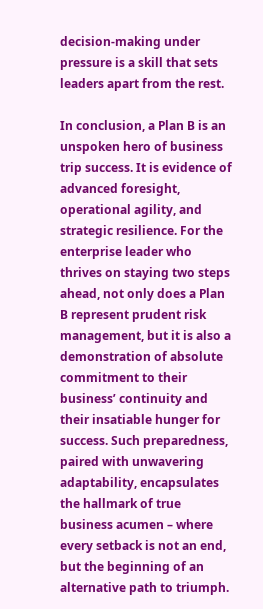decision-making under pressure is a skill that sets leaders apart from the rest.

In conclusion, a Plan B is an unspoken hero of business trip success. It is evidence of advanced foresight, operational agility, and strategic resilience. For the enterprise leader who thrives on staying two steps ahead, not only does a Plan B represent prudent risk management, but it is also a demonstration of absolute commitment to their business’ continuity and their insatiable hunger for success. Such preparedness, paired with unwavering adaptability, encapsulates the hallmark of true business acumen – where every setback is not an end, but the beginning of an alternative path to triumph.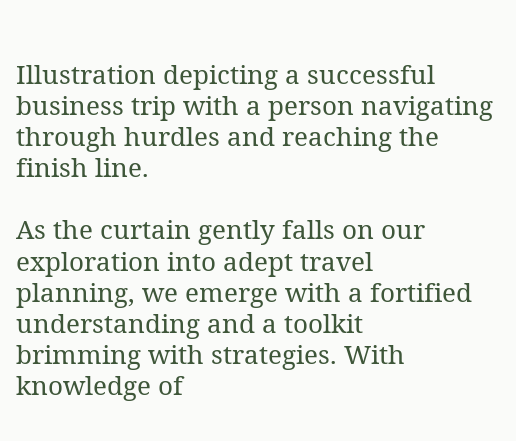Illustration depicting a successful business trip with a person navigating through hurdles and reaching the finish line.

As the curtain gently falls on our exploration into adept travel planning, we emerge with a fortified understanding and a toolkit brimming with strategies. With knowledge of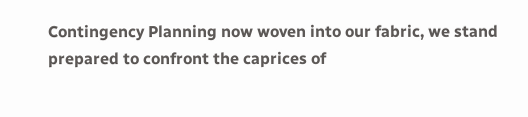Contingency Planning now woven into our fabric, we stand prepared to confront the caprices of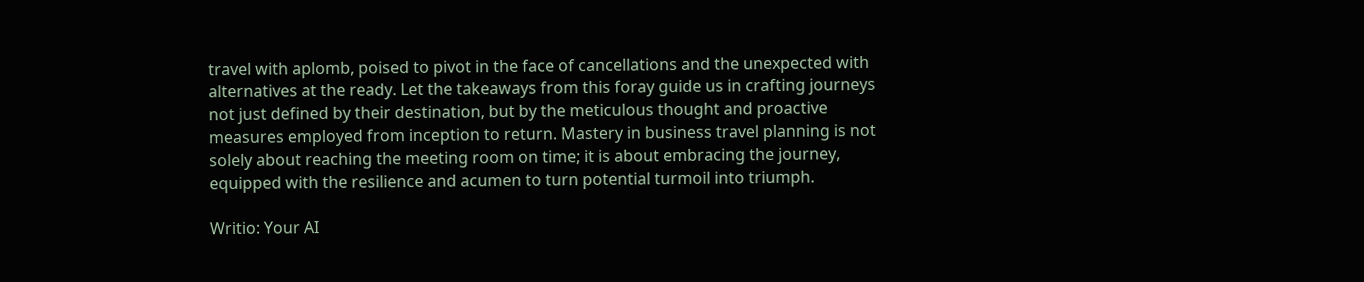travel with aplomb, poised to pivot in the face of cancellations and the unexpected with alternatives at the ready. Let the takeaways from this foray guide us in crafting journeys not just defined by their destination, but by the meticulous thought and proactive measures employed from inception to return. Mastery in business travel planning is not solely about reaching the meeting room on time; it is about embracing the journey, equipped with the resilience and acumen to turn potential turmoil into triumph.

Writio: Your AI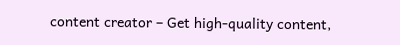content creator – Get high-quality content,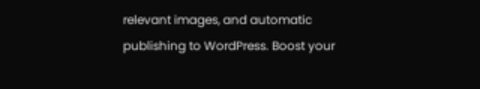relevant images, and automatic publishing to WordPress. Boost your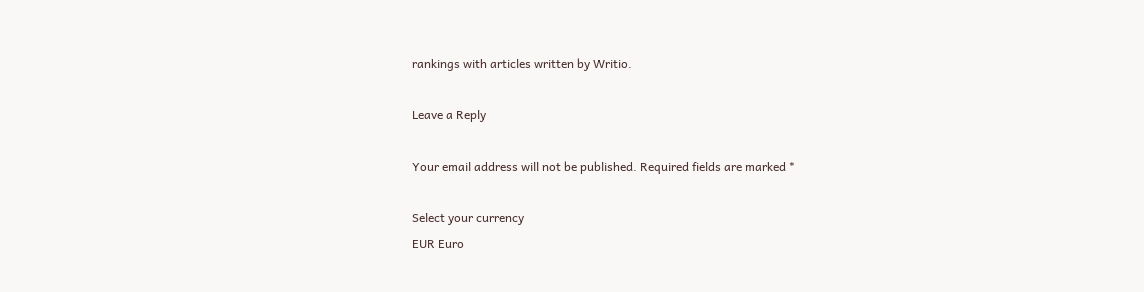rankings with articles written by Writio.

Leave a Reply

Your email address will not be published. Required fields are marked *

Select your currency
EUR Euro